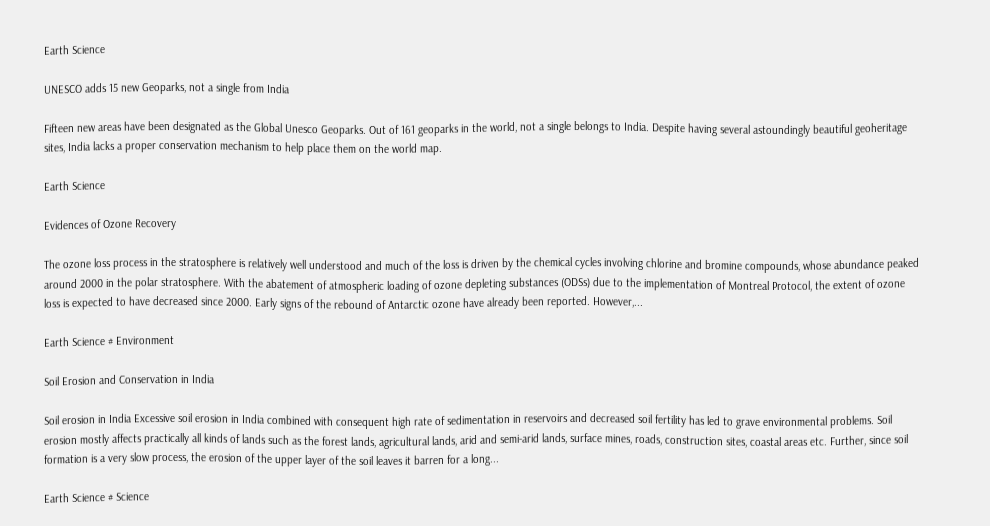Earth Science

UNESCO adds 15 new Geoparks, not a single from India

Fifteen new areas have been designated as the Global Unesco Geoparks. Out of 161 geoparks in the world, not a single belongs to India. Despite having several astoundingly beautiful geoheritage sites, India lacks a proper conservation mechanism to help place them on the world map.

Earth Science

Evidences of Ozone Recovery

The ozone loss process in the stratosphere is relatively well understood and much of the loss is driven by the chemical cycles involving chlorine and bromine compounds, whose abundance peaked around 2000 in the polar stratosphere. With the abatement of atmospheric loading of ozone depleting substances (ODSs) due to the implementation of Montreal Protocol, the extent of ozone loss is expected to have decreased since 2000. Early signs of the rebound of Antarctic ozone have already been reported. However,...

Earth Science # Environment

Soil Erosion and Conservation in India

Soil erosion in India Excessive soil erosion in India combined with consequent high rate of sedimentation in reservoirs and decreased soil fertility has led to grave environmental problems. Soil erosion mostly affects practically all kinds of lands such as the forest lands, agricultural lands, arid and semi-arid lands, surface mines, roads, construction sites, coastal areas etc. Further, since soil formation is a very slow process, the erosion of the upper layer of the soil leaves it barren for a long...

Earth Science # Science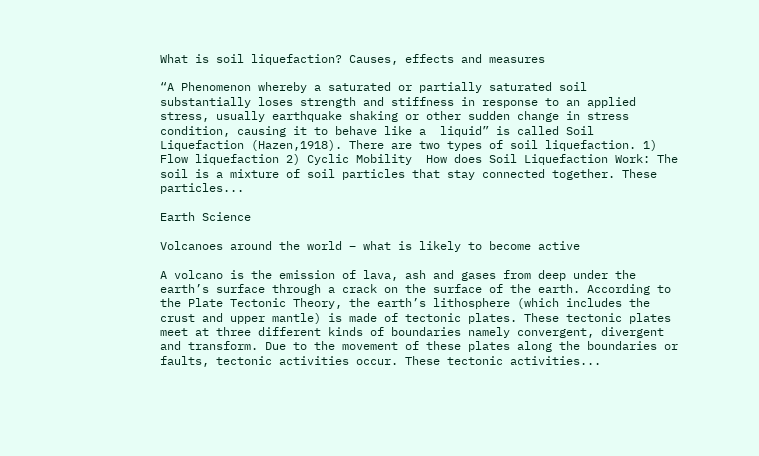What is soil liquefaction? Causes, effects and measures

“A Phenomenon whereby a saturated or partially saturated soil substantially loses strength and stiffness in response to an applied stress, usually earthquake shaking or other sudden change in stress condition, causing it to behave like a  liquid” is called Soil Liquefaction (Hazen,1918). There are two types of soil liquefaction. 1) Flow liquefaction 2) Cyclic Mobility  How does Soil Liquefaction Work: The soil is a mixture of soil particles that stay connected together. These particles...

Earth Science

Volcanoes around the world – what is likely to become active

A volcano is the emission of lava, ash and gases from deep under the earth’s surface through a crack on the surface of the earth. According to the Plate Tectonic Theory, the earth’s lithosphere (which includes the crust and upper mantle) is made of tectonic plates. These tectonic plates meet at three different kinds of boundaries namely convergent, divergent and transform. Due to the movement of these plates along the boundaries or faults, tectonic activities occur. These tectonic activities...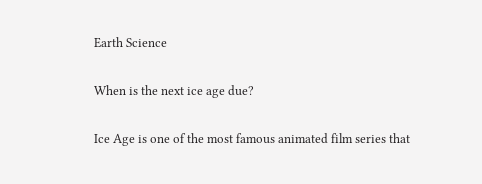Earth Science

When is the next ice age due?

Ice Age is one of the most famous animated film series that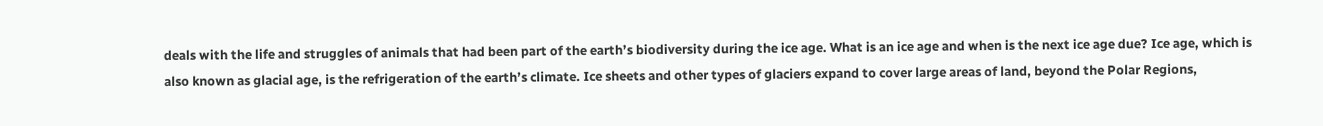deals with the life and struggles of animals that had been part of the earth’s biodiversity during the ice age. What is an ice age and when is the next ice age due? Ice age, which is also known as glacial age, is the refrigeration of the earth’s climate. Ice sheets and other types of glaciers expand to cover large areas of land, beyond the Polar Regions,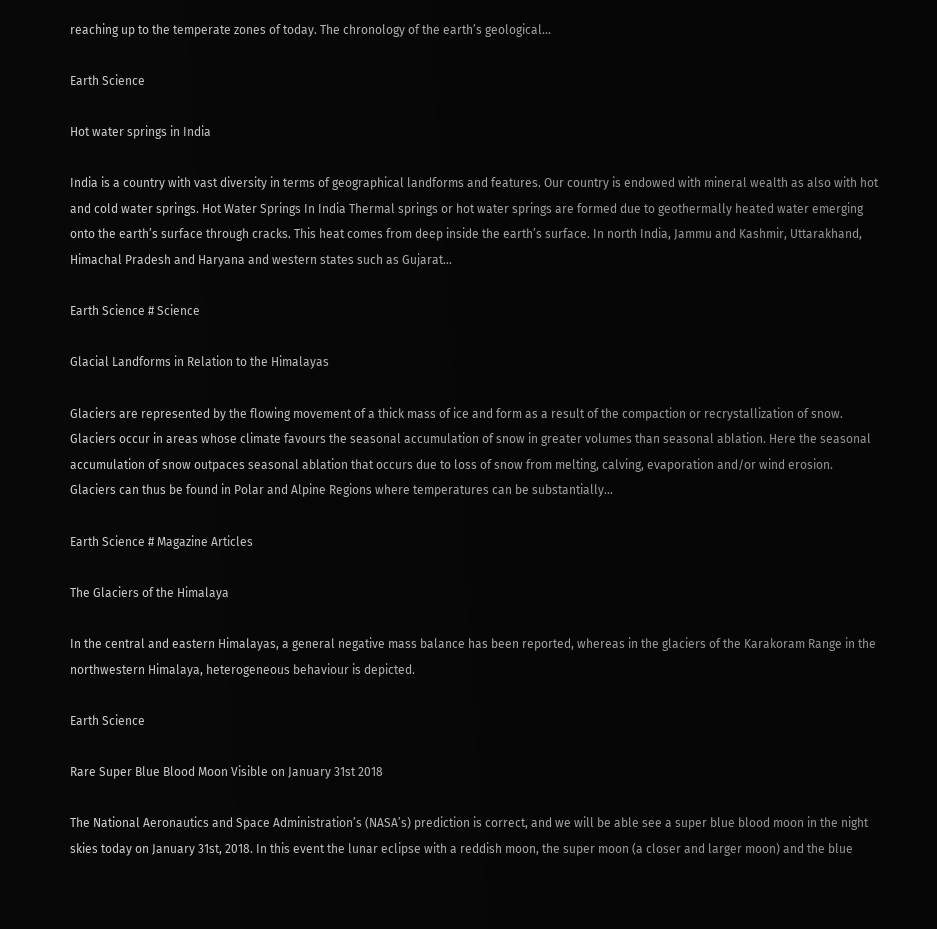reaching up to the temperate zones of today. The chronology of the earth’s geological...

Earth Science

Hot water springs in India

India is a country with vast diversity in terms of geographical landforms and features. Our country is endowed with mineral wealth as also with hot and cold water springs. Hot Water Springs In India Thermal springs or hot water springs are formed due to geothermally heated water emerging onto the earth’s surface through cracks. This heat comes from deep inside the earth’s surface. In north India, Jammu and Kashmir, Uttarakhand, Himachal Pradesh and Haryana and western states such as Gujarat...

Earth Science # Science

Glacial Landforms in Relation to the Himalayas

Glaciers are represented by the flowing movement of a thick mass of ice and form as a result of the compaction or recrystallization of snow. Glaciers occur in areas whose climate favours the seasonal accumulation of snow in greater volumes than seasonal ablation. Here the seasonal accumulation of snow outpaces seasonal ablation that occurs due to loss of snow from melting, calving, evaporation and/or wind erosion. Glaciers can thus be found in Polar and Alpine Regions where temperatures can be substantially...

Earth Science # Magazine Articles

The Glaciers of the Himalaya

In the central and eastern Himalayas, a general negative mass balance has been reported, whereas in the glaciers of the Karakoram Range in the northwestern Himalaya, heterogeneous behaviour is depicted.

Earth Science

Rare Super Blue Blood Moon Visible on January 31st 2018

The National Aeronautics and Space Administration’s (NASA’s) prediction is correct, and we will be able see a super blue blood moon in the night skies today on January 31st, 2018. In this event the lunar eclipse with a reddish moon, the super moon (a closer and larger moon) and the blue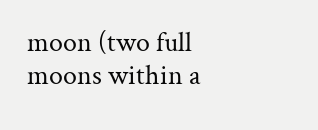moon (two full moons within a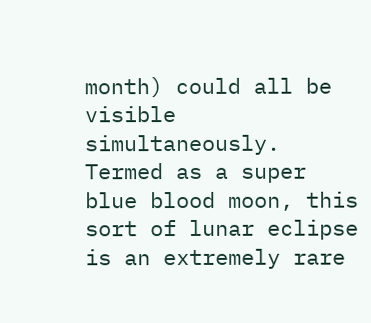month) could all be visible simultaneously. Termed as a super blue blood moon, this sort of lunar eclipse is an extremely rare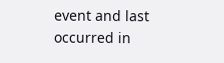event and last occurred in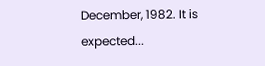December, 1982. It is expected...